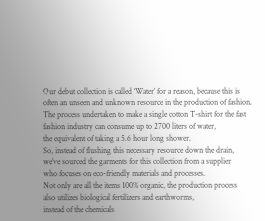Our debut collection is called ‘Water’ for a reason, because this is
often an unseen and unknown resource in the production of fashion.
The process undertaken to make a single cotton T-shirt for the fast
fashion industry can consume up to 2700 liters of water,
the equivalent of taking a 5.6 hour long shower.
So, instead of flushing this necessary resource down the drain,
we’ve sourced the garments for this collection from a supplier
who focuses on eco-friendly materials and processes.
Not only are all the items 100% organic, the production process
also utilizes biological fertilizers and earthworms,
instead of the chemicals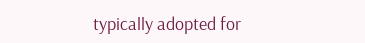typically adopted for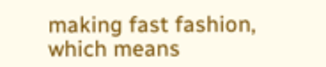making fast fashion,
which means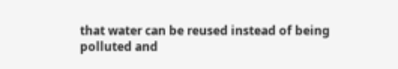that water can be reused instead of being
polluted and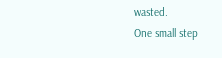wasted.
One small step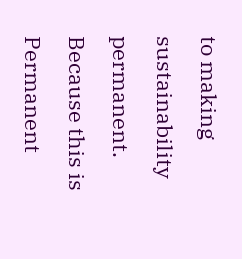to making sustainability permanent.
Because this is Permanent